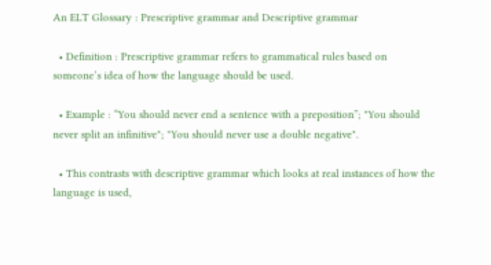An ELT Glossary : Prescriptive grammar and Descriptive grammar

  • Definition : Prescriptive grammar refers to grammatical rules based on someone’s idea of how the language should be used.

  • Example : “You should never end a sentence with a preposition”; "You should never split an infinitive"; "You should never use a double negative".

  • This contrasts with descriptive grammar which looks at real instances of how the language is used,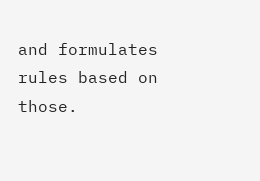and formulates rules based on those.